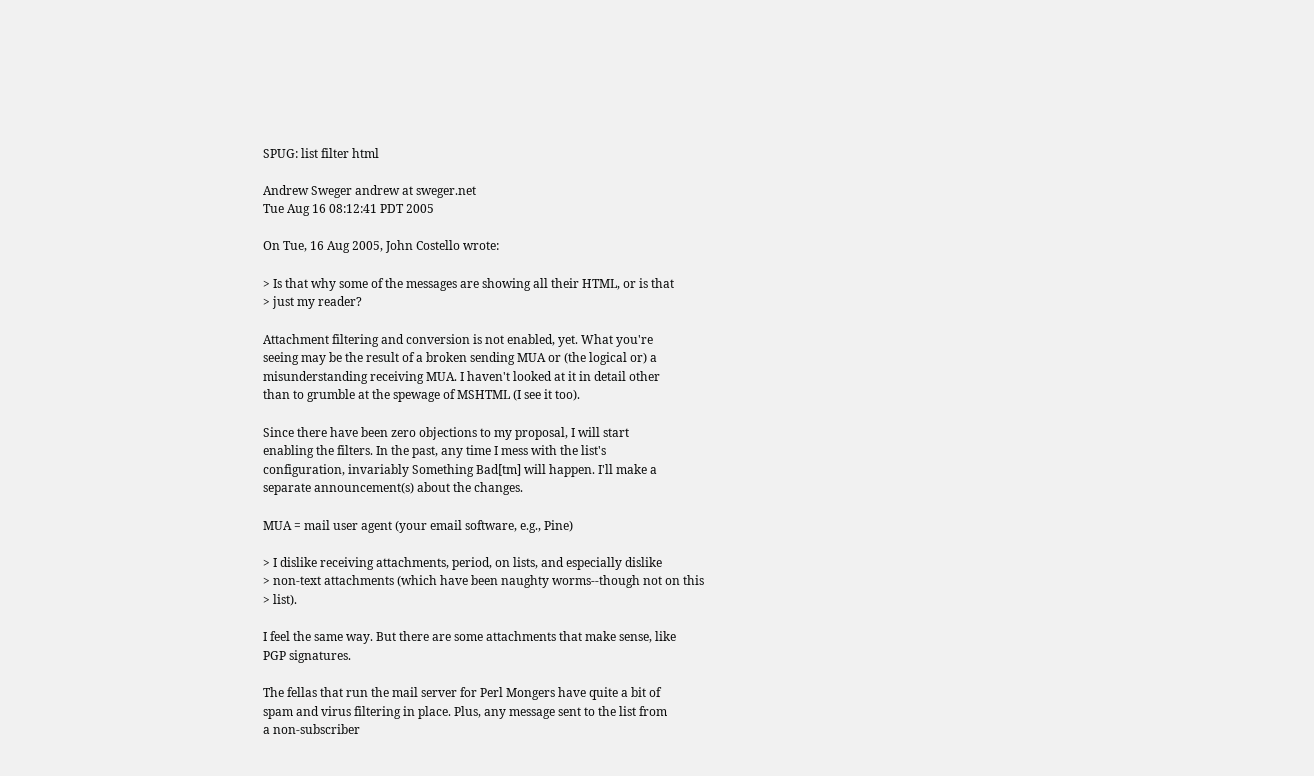SPUG: list filter html

Andrew Sweger andrew at sweger.net
Tue Aug 16 08:12:41 PDT 2005

On Tue, 16 Aug 2005, John Costello wrote:

> Is that why some of the messages are showing all their HTML, or is that
> just my reader?

Attachment filtering and conversion is not enabled, yet. What you're
seeing may be the result of a broken sending MUA or (the logical or) a
misunderstanding receiving MUA. I haven't looked at it in detail other
than to grumble at the spewage of MSHTML (I see it too).

Since there have been zero objections to my proposal, I will start
enabling the filters. In the past, any time I mess with the list's
configuration, invariably Something Bad[tm] will happen. I'll make a
separate announcement(s) about the changes.

MUA = mail user agent (your email software, e.g., Pine)

> I dislike receiving attachments, period, on lists, and especially dislike
> non-text attachments (which have been naughty worms--though not on this
> list).

I feel the same way. But there are some attachments that make sense, like
PGP signatures.

The fellas that run the mail server for Perl Mongers have quite a bit of
spam and virus filtering in place. Plus, any message sent to the list from
a non-subscriber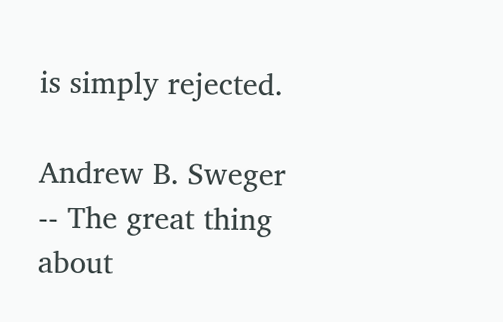is simply rejected.

Andrew B. Sweger -- The great thing about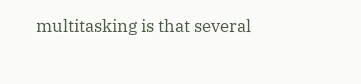multitasking is that several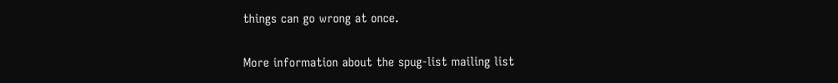things can go wrong at once.

More information about the spug-list mailing list